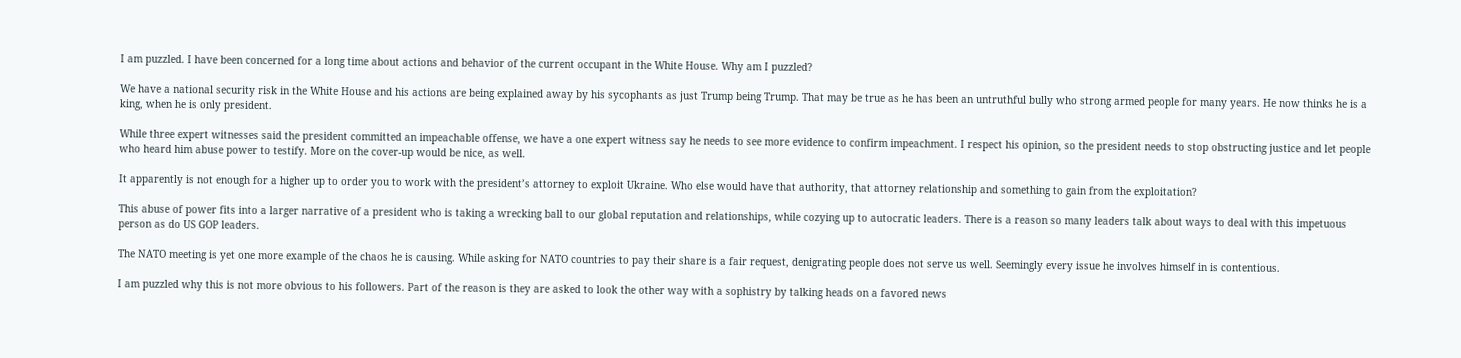I am puzzled. I have been concerned for a long time about actions and behavior of the current occupant in the White House. Why am I puzzled?

We have a national security risk in the White House and his actions are being explained away by his sycophants as just Trump being Trump. That may be true as he has been an untruthful bully who strong armed people for many years. He now thinks he is a king, when he is only president.

While three expert witnesses said the president committed an impeachable offense, we have a one expert witness say he needs to see more evidence to confirm impeachment. I respect his opinion, so the president needs to stop obstructing justice and let people who heard him abuse power to testify. More on the cover-up would be nice, as well.

It apparently is not enough for a higher up to order you to work with the president’s attorney to exploit Ukraine. Who else would have that authority, that attorney relationship and something to gain from the exploitation?

This abuse of power fits into a larger narrative of a president who is taking a wrecking ball to our global reputation and relationships, while cozying up to autocratic leaders. There is a reason so many leaders talk about ways to deal with this impetuous person as do US GOP leaders.

The NATO meeting is yet one more example of the chaos he is causing. While asking for NATO countries to pay their share is a fair request, denigrating people does not serve us well. Seemingly every issue he involves himself in is contentious.

I am puzzled why this is not more obvious to his followers. Part of the reason is they are asked to look the other way with a sophistry by talking heads on a favored news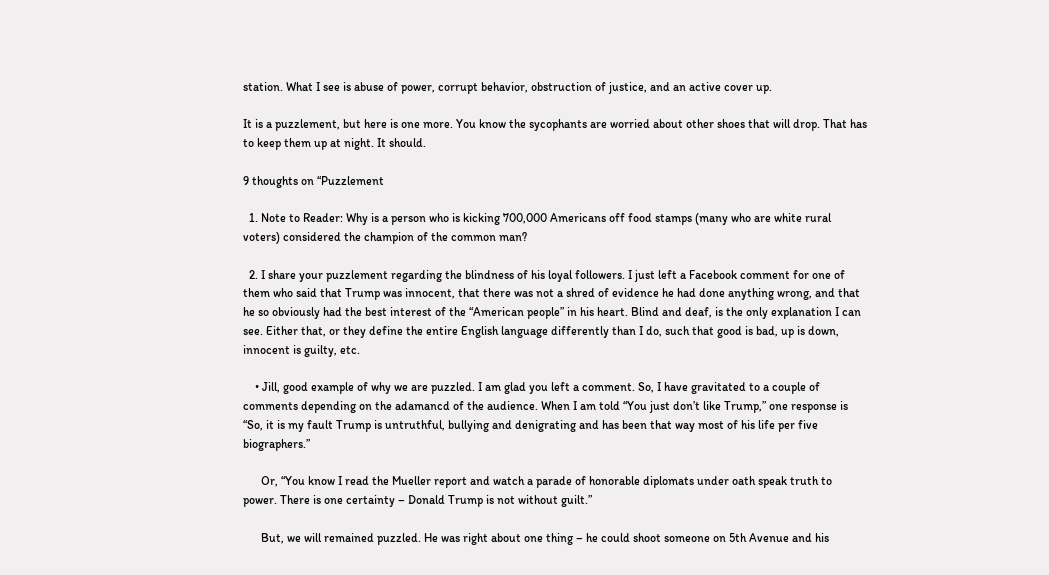station. What I see is abuse of power, corrupt behavior, obstruction of justice, and an active cover up.

It is a puzzlement, but here is one more. You know the sycophants are worried about other shoes that will drop. That has to keep them up at night. It should.

9 thoughts on “Puzzlement

  1. Note to Reader: Why is a person who is kicking 700,000 Americans off food stamps (many who are white rural voters) considered the champion of the common man?

  2. I share your puzzlement regarding the blindness of his loyal followers. I just left a Facebook comment for one of them who said that Trump was innocent, that there was not a shred of evidence he had done anything wrong, and that he so obviously had the best interest of the “American people” in his heart. Blind and deaf, is the only explanation I can see. Either that, or they define the entire English language differently than I do, such that good is bad, up is down, innocent is guilty, etc.

    • Jill, good example of why we are puzzled. I am glad you left a comment. So, I have gravitated to a couple of comments depending on the adamancd of the audience. When I am told “You just don’t like Trump,” one response is “So, it is my fault Trump is untruthful, bullying and denigrating and has been that way most of his life per five biographers.”

      Or, “You know I read the Mueller report and watch a parade of honorable diplomats under oath speak truth to power. There is one certainty – Donald Trump is not without guilt.”

      But, we will remained puzzled. He was right about one thing – he could shoot someone on 5th Avenue and his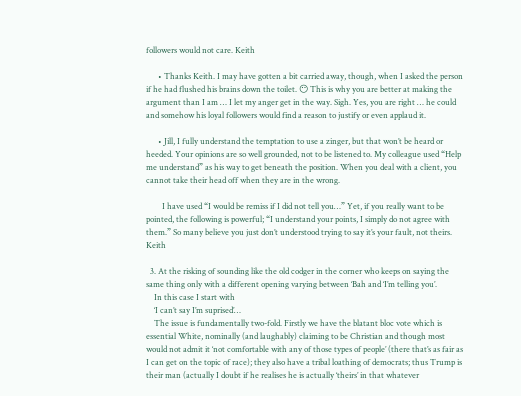followers would not care. Keith

      • Thanks Keith. I may have gotten a bit carried away, though, when I asked the person if he had flushed his brains down the toilet. 😶 This is why you are better at making the argument than I am … I let my anger get in the way. Sigh. Yes, you are right … he could and somehow his loyal followers would find a reason to justify or even applaud it.

      • Jill, I fully understand the temptation to use a zinger, but that won’t be heard or heeded. Your opinions are so well grounded, not to be listened to. My colleague used “Help me understand” as his way to get beneath the position. When you deal with a client, you cannot take their head off when they are in the wrong.

        I have used “I would be remiss if I did not tell you…” Yet, if you really want to be pointed, the following is powerful; “I understand your points, I simply do not agree with them.” So many believe you just don’t understood trying to say it’s your fault, not theirs. Keith

  3. At the risking of sounding like the old codger in the corner who keeps on saying the same thing only with a different opening varying between ‘Bah and ‘I’m telling you’.
    In this case I start with
    ‘I can’t say I’m suprised’…
    The issue is fundamentally two-fold. Firstly we have the blatant bloc vote which is essential White, nominally (and laughably) claiming to be Christian and though most would not admit it ‘not comfortable with any of those types of people’ (there that’s as fair as I can get on the topic of race); they also have a tribal loathing of democrats; thus Trump is their man (actually I doubt if he realises he is actually ‘theirs’ in that whatever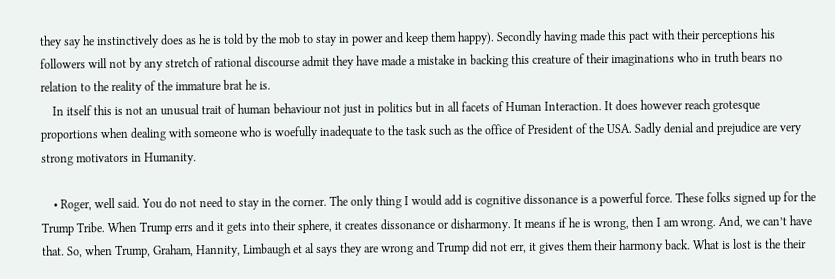they say he instinctively does as he is told by the mob to stay in power and keep them happy). Secondly having made this pact with their perceptions his followers will not by any stretch of rational discourse admit they have made a mistake in backing this creature of their imaginations who in truth bears no relation to the reality of the immature brat he is.
    In itself this is not an unusual trait of human behaviour not just in politics but in all facets of Human Interaction. It does however reach grotesque proportions when dealing with someone who is woefully inadequate to the task such as the office of President of the USA. Sadly denial and prejudice are very strong motivators in Humanity.

    • Roger, well said. You do not need to stay in the corner. The only thing I would add is cognitive dissonance is a powerful force. These folks signed up for the Trump Tribe. When Trump errs and it gets into their sphere, it creates dissonance or disharmony. It means if he is wrong, then I am wrong. And, we can’t have that. So, when Trump, Graham, Hannity, Limbaugh et al says they are wrong and Trump did not err, it gives them their harmony back. What is lost is the their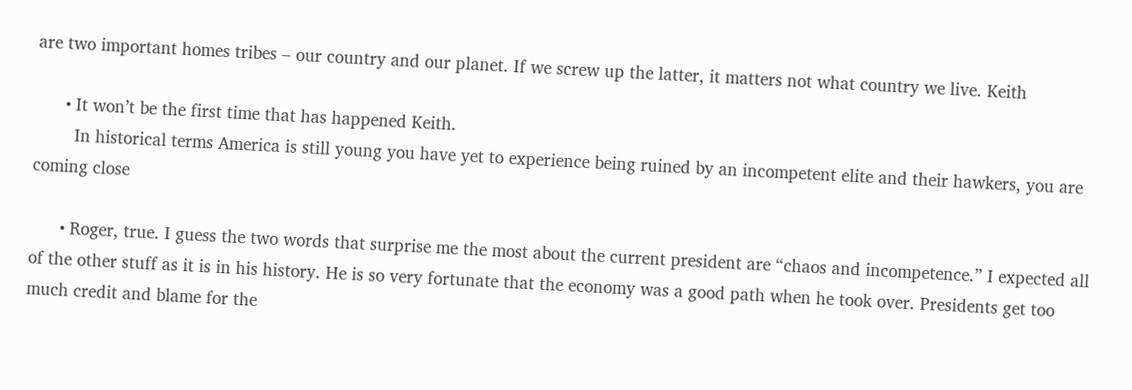are two important homes tribes – our country and our planet. If we screw up the latter, it matters not what country we live. Keith

      • It won’t be the first time that has happened Keith.
        In historical terms America is still young you have yet to experience being ruined by an incompetent elite and their hawkers, you are coming close

      • Roger, true. I guess the two words that surprise me the most about the current president are “chaos and incompetence.” I expected all of the other stuff as it is in his history. He is so very fortunate that the economy was a good path when he took over. Presidents get too much credit and blame for the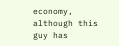economy, although this guy has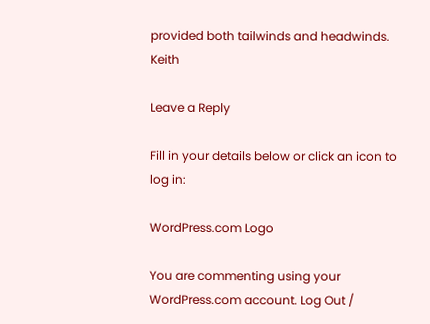provided both tailwinds and headwinds. Keith

Leave a Reply

Fill in your details below or click an icon to log in:

WordPress.com Logo

You are commenting using your WordPress.com account. Log Out /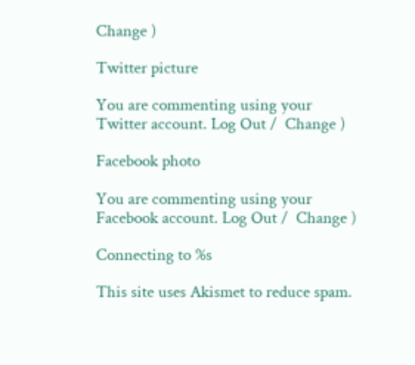Change )

Twitter picture

You are commenting using your Twitter account. Log Out /  Change )

Facebook photo

You are commenting using your Facebook account. Log Out /  Change )

Connecting to %s

This site uses Akismet to reduce spam.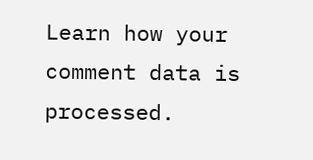Learn how your comment data is processed.